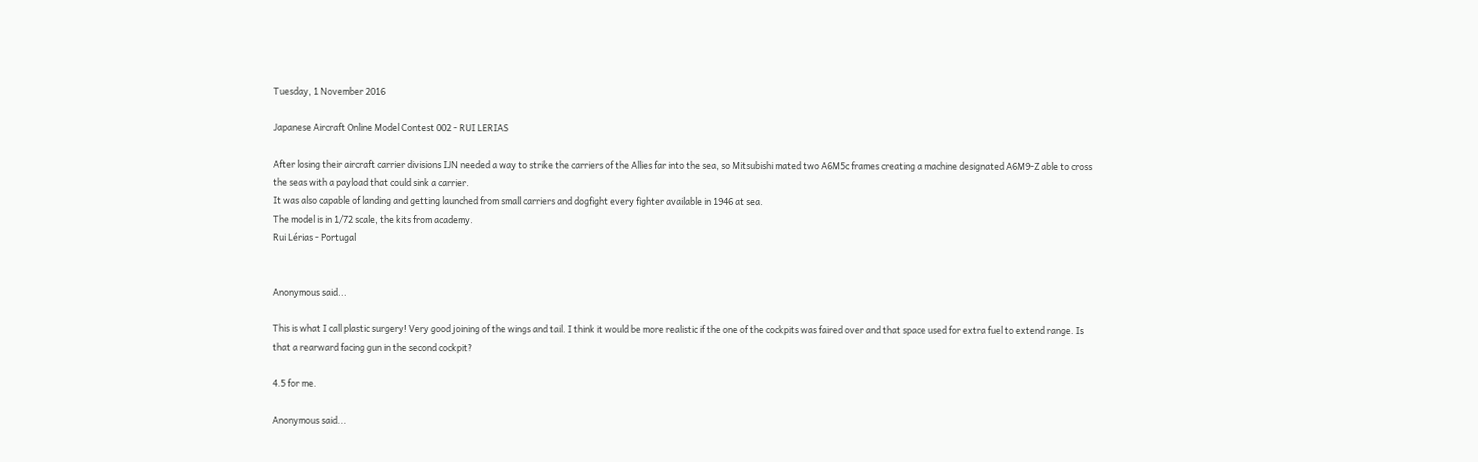Tuesday, 1 November 2016

Japanese Aircraft Online Model Contest 002 - RUI LERIAS

After losing their aircraft carrier divisions IJN needed a way to strike the carriers of the Allies far into the sea, so Mitsubishi mated two A6M5c frames creating a machine designated A6M9-Z able to cross the seas with a payload that could sink a carrier.
It was also capable of landing and getting launched from small carriers and dogfight every fighter available in 1946 at sea.
The model is in 1/72 scale, the kits from academy.
Rui Lérias - Portugal


Anonymous said...

This is what I call plastic surgery! Very good joining of the wings and tail. I think it would be more realistic if the one of the cockpits was faired over and that space used for extra fuel to extend range. Is that a rearward facing gun in the second cockpit?

4.5 for me.

Anonymous said...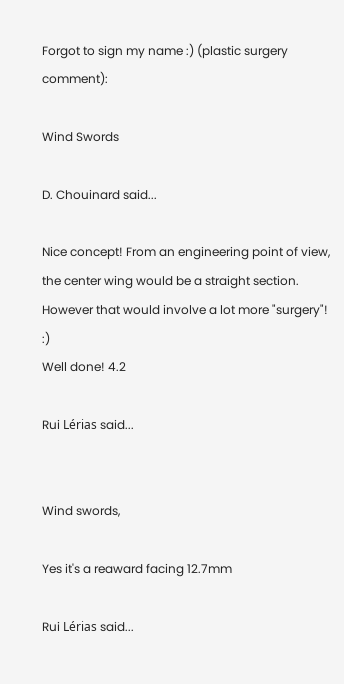Forgot to sign my name :) (plastic surgery comment):

Wind Swords

D. Chouinard said...

Nice concept! From an engineering point of view, the center wing would be a straight section. However that would involve a lot more "surgery"! :)
Well done! 4.2

Rui Lérias said...


Wind swords,

Yes it's a reaward facing 12.7mm

Rui Lérias said...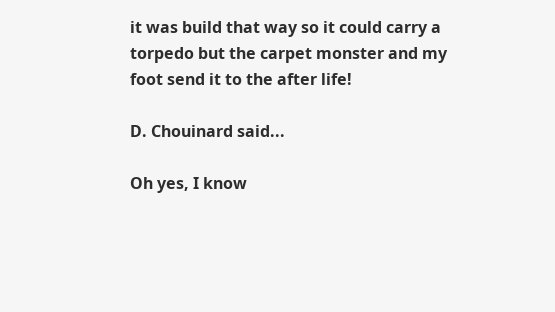it was build that way so it could carry a torpedo but the carpet monster and my foot send it to the after life!

D. Chouinard said...

Oh yes, I know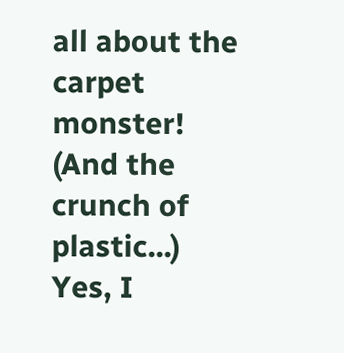all about the carpet monster! (And the crunch of plastic...)
Yes, I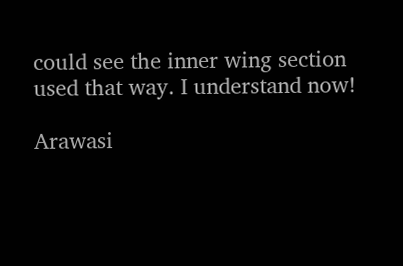could see the inner wing section used that way. I understand now!

Arawasi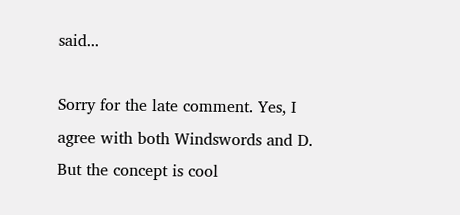said...

Sorry for the late comment. Yes, I agree with both Windswords and D. But the concept is cool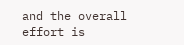and the overall effort is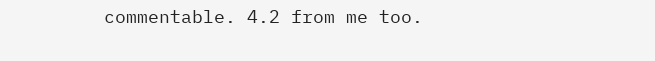commentable. 4.2 from me too.